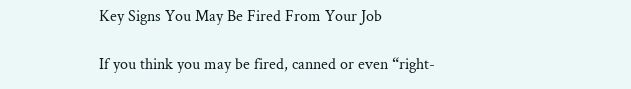Key Signs You May Be Fired From Your Job

If you think you may be fired, canned or even “right-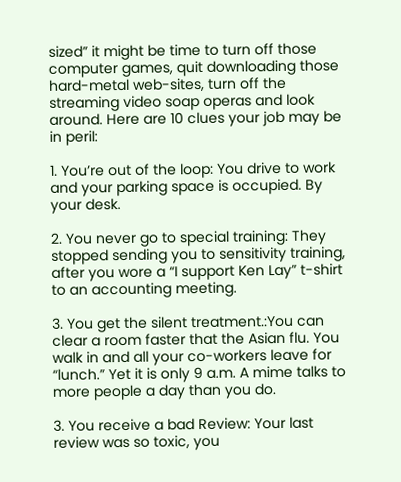sized” it might be time to turn off those computer games, quit downloading those hard-metal web-sites, turn off the streaming video soap operas and look around. Here are 10 clues your job may be in peril:

1. You’re out of the loop: You drive to work and your parking space is occupied. By your desk.

2. You never go to special training: They stopped sending you to sensitivity training, after you wore a “I support Ken Lay” t-shirt to an accounting meeting.

3. You get the silent treatment.:You can clear a room faster that the Asian flu. You walk in and all your co-workers leave for “lunch.” Yet it is only 9 a.m. A mime talks to more people a day than you do.

3. You receive a bad Review: Your last review was so toxic, you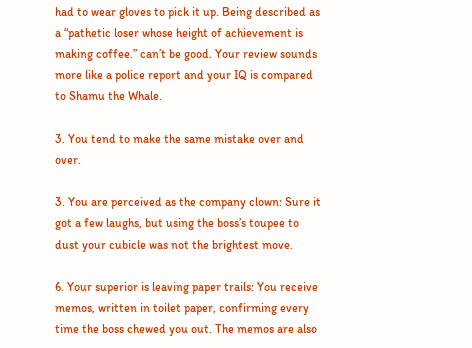had to wear gloves to pick it up. Being described as a “pathetic loser whose height of achievement is making coffee.” can’t be good. Your review sounds more like a police report and your IQ is compared to Shamu the Whale.

3. You tend to make the same mistake over and over.

3. You are perceived as the company clown: Sure it got a few laughs, but using the boss’s toupee to dust your cubicle was not the brightest move.

6. Your superior is leaving paper trails: You receive memos, written in toilet paper, confirming every time the boss chewed you out. The memos are also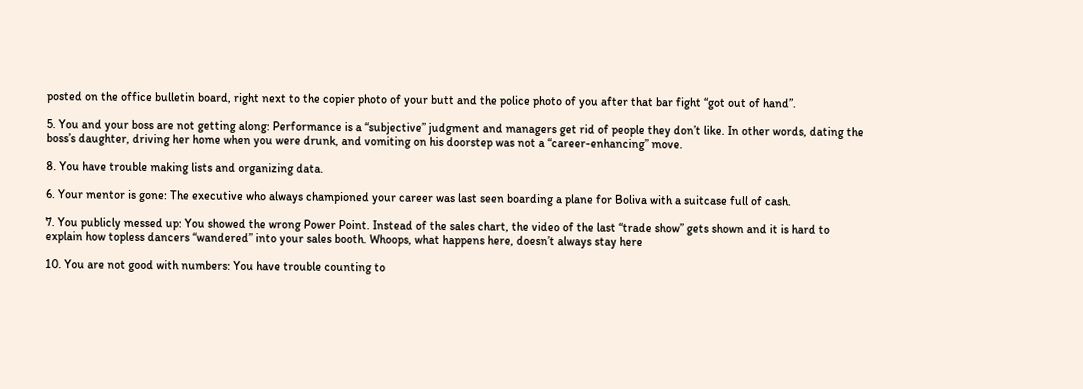posted on the office bulletin board, right next to the copier photo of your butt and the police photo of you after that bar fight “got out of hand”.

5. You and your boss are not getting along: Performance is a “subjective” judgment and managers get rid of people they don’t like. In other words, dating the boss’s daughter, driving her home when you were drunk, and vomiting on his doorstep was not a “career-enhancing” move.

8. You have trouble making lists and organizing data.

6. Your mentor is gone: The executive who always championed your career was last seen boarding a plane for Boliva with a suitcase full of cash.

7. You publicly messed up: You showed the wrong Power Point. Instead of the sales chart, the video of the last “trade show” gets shown and it is hard to explain how topless dancers “wandered” into your sales booth. Whoops, what happens here, doesn’t always stay here

10. You are not good with numbers: You have trouble counting to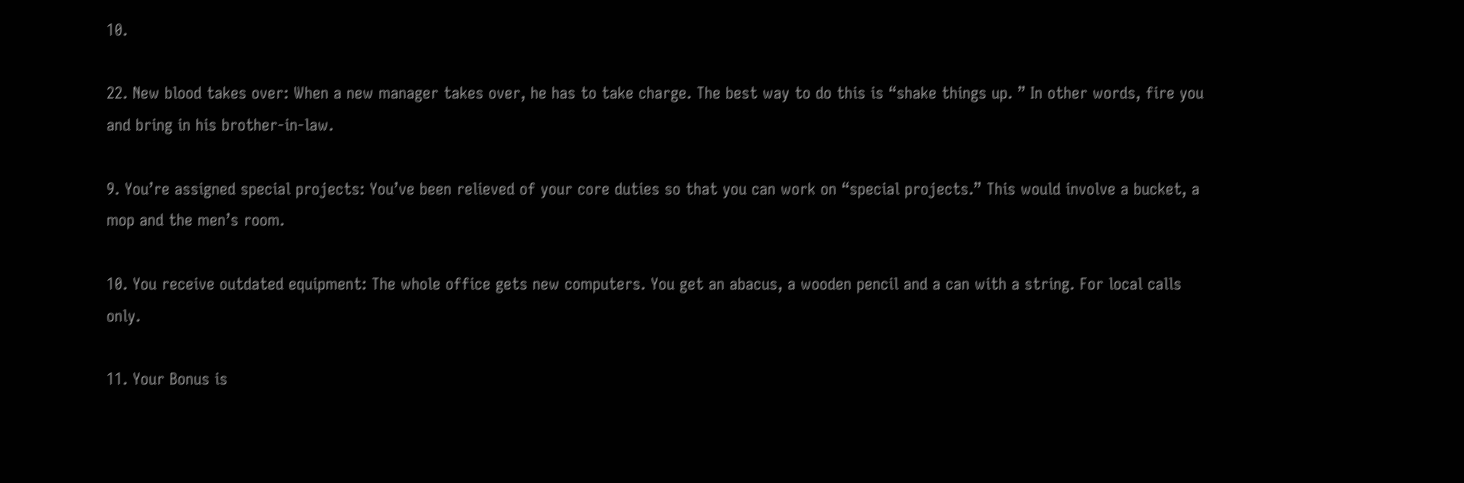10.

22. New blood takes over: When a new manager takes over, he has to take charge. The best way to do this is “shake things up. ” In other words, fire you and bring in his brother-in-law.

9. You’re assigned special projects: You’ve been relieved of your core duties so that you can work on “special projects.” This would involve a bucket, a mop and the men’s room.

10. You receive outdated equipment: The whole office gets new computers. You get an abacus, a wooden pencil and a can with a string. For local calls only.

11. Your Bonus is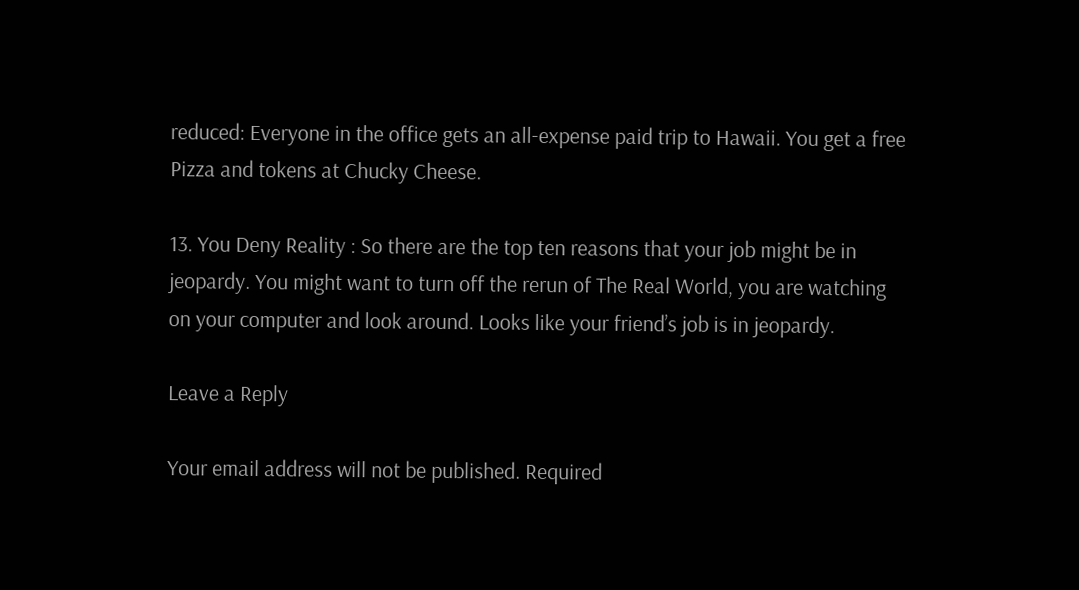reduced: Everyone in the office gets an all-expense paid trip to Hawaii. You get a free Pizza and tokens at Chucky Cheese.

13. You Deny Reality : So there are the top ten reasons that your job might be in jeopardy. You might want to turn off the rerun of The Real World, you are watching on your computer and look around. Looks like your friend’s job is in jeopardy.

Leave a Reply

Your email address will not be published. Required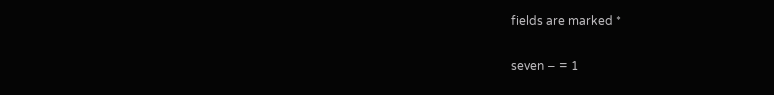fields are marked *

seven − = 1